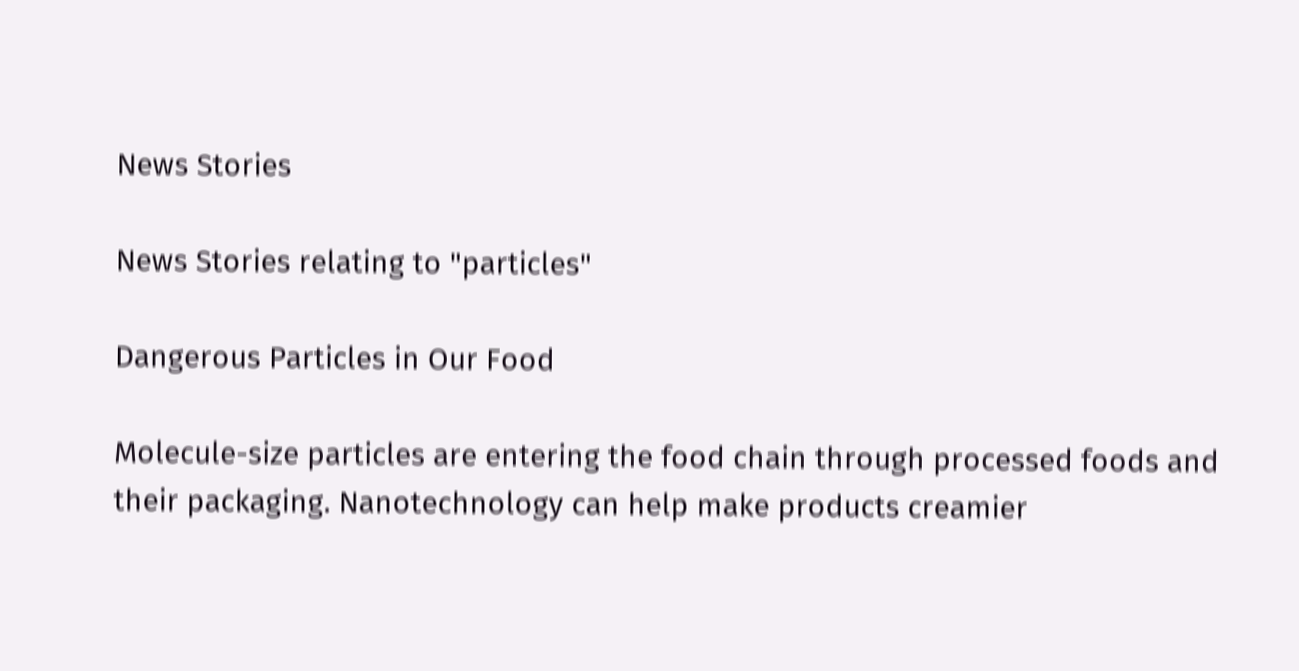News Stories

News Stories relating to "particles"

Dangerous Particles in Our Food

Molecule-size particles are entering the food chain through processed foods and their packaging. Nanotechnology can help make products creamier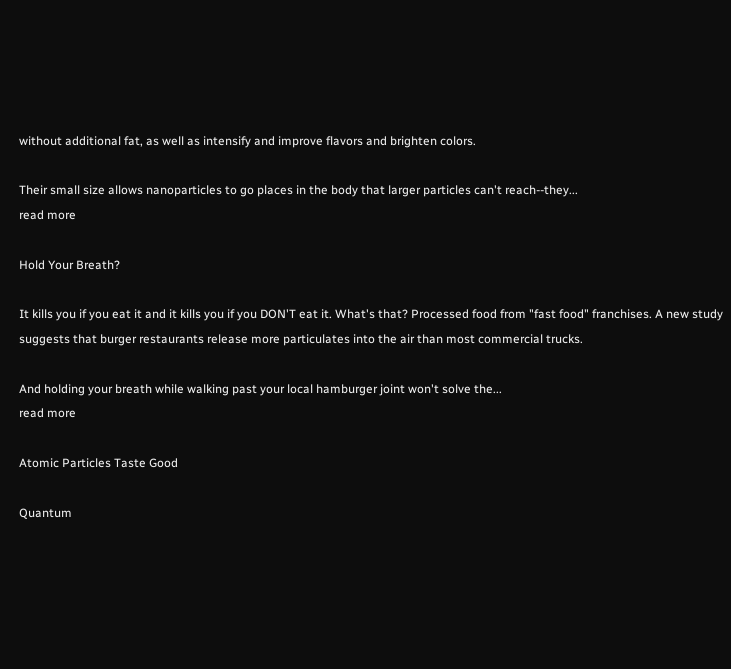without additional fat, as well as intensify and improve flavors and brighten colors.

Their small size allows nanoparticles to go places in the body that larger particles can't reach--they...
read more

Hold Your Breath?

It kills you if you eat it and it kills you if you DON'T eat it. What's that? Processed food from "fast food" franchises. A new study suggests that burger restaurants release more particulates into the air than most commercial trucks.

And holding your breath while walking past your local hamburger joint won't solve the...
read more

Atomic Particles Taste Good

Quantum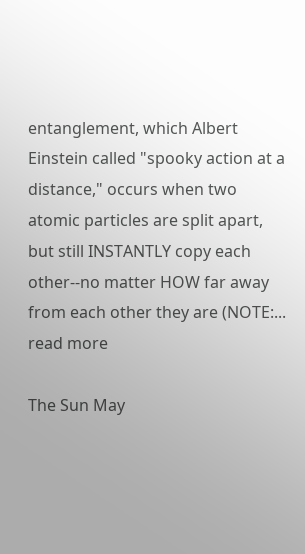entanglement, which Albert Einstein called "spooky action at a distance," occurs when two atomic particles are split apart, but still INSTANTLY copy each other--no matter HOW far away from each other they are (NOTE:...
read more

The Sun May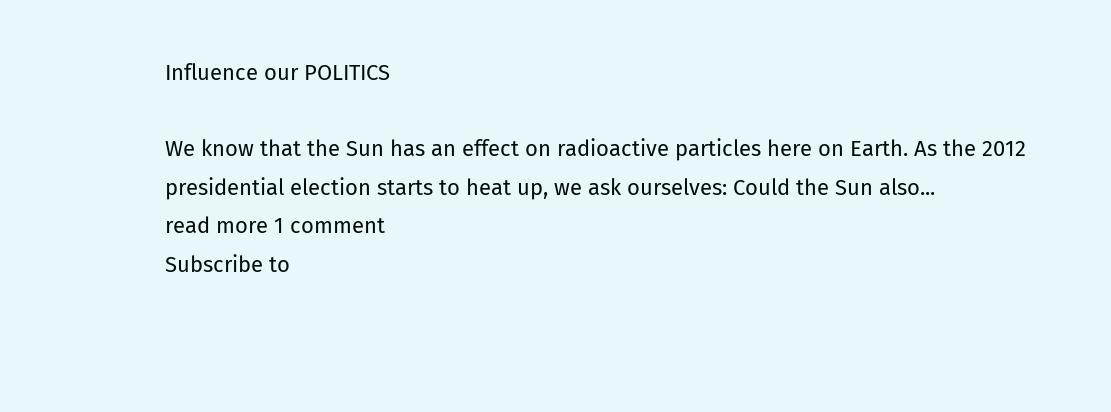Influence our POLITICS

We know that the Sun has an effect on radioactive particles here on Earth. As the 2012 presidential election starts to heat up, we ask ourselves: Could the Sun also...
read more 1 comment
Subscribe to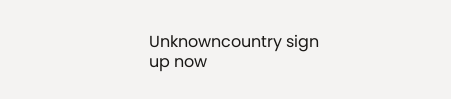Unknowncountry sign up now